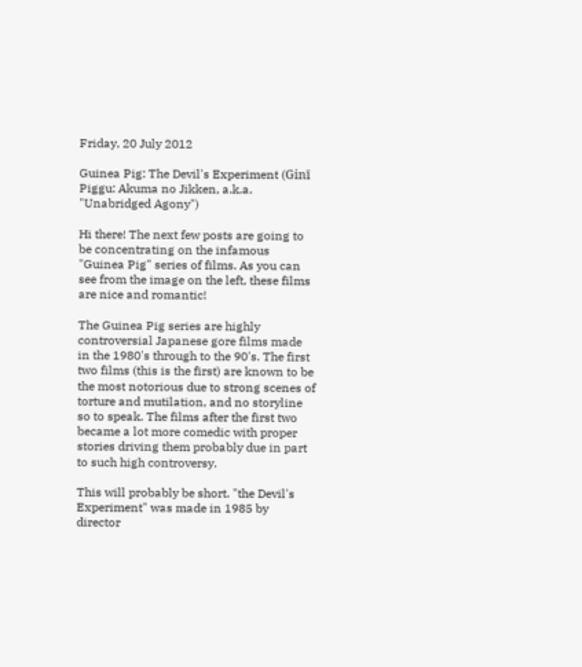Friday, 20 July 2012

Guinea Pig: The Devil's Experiment (Ginī Piggu: Akuma no Jikken, a.k.a. "Unabridged Agony")

Hi there! The next few posts are going to be concentrating on the infamous "Guinea Pig" series of films. As you can see from the image on the left, these films are nice and romantic!

The Guinea Pig series are highly controversial Japanese gore films made in the 1980's through to the 90's. The first two films (this is the first) are known to be the most notorious due to strong scenes of torture and mutilation, and no storyline so to speak. The films after the first two became a lot more comedic with proper stories driving them probably due in part to such high controversy.

This will probably be short. "the Devil's Experiment" was made in 1985 by director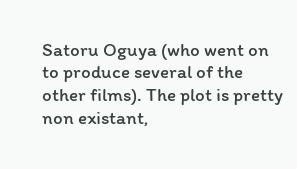Satoru Oguya (who went on to produce several of the other films). The plot is pretty non existant,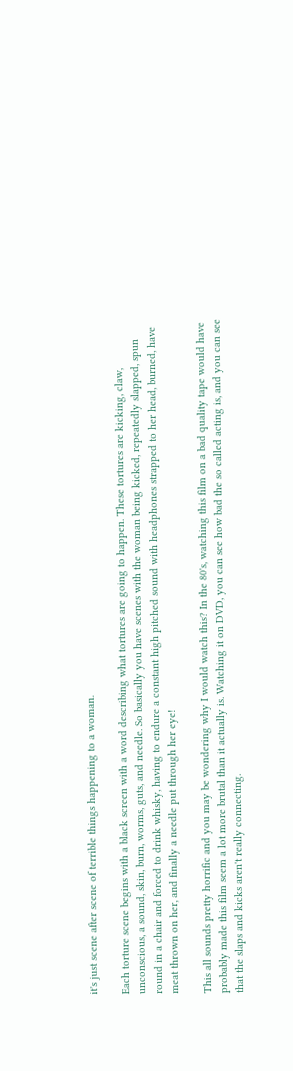it's just scene after scene of terrible things happening to a woman.

Each torture scene begins with a black screen with a word describing what tortures are going to happen. These tortures are kicking, claw, unconscious, a sound, skin, burn, worms, guts, and needle. So basically you have scenes with the woman being kicked, repeatedly slapped, spun round in a chair and forced to drink whisky, having to endure a constant high pitched sound with headphones strapped to her head, burned, have meat thrown on her, and finally a needle put through her eye!

This all sounds pretty horrific and you may be wondering why I would watch this? In the 80's, watching this film on a bad quality tape would have probably made this film seem a lot more brutal than it actually is. Watching it on DVD, you can see how bad the so called acting is, and you can see that the slaps and kicks aren't really connecting.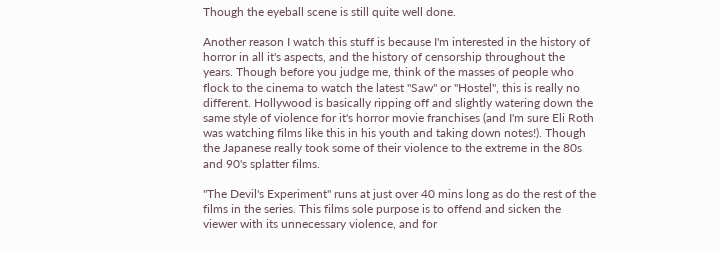Though the eyeball scene is still quite well done.

Another reason I watch this stuff is because I'm interested in the history of horror in all it's aspects, and the history of censorship throughout the years. Though before you judge me, think of the masses of people who flock to the cinema to watch the latest "Saw" or "Hostel", this is really no different. Hollywood is basically ripping off and slightly watering down the same style of violence for it's horror movie franchises (and I'm sure Eli Roth was watching films like this in his youth and taking down notes!). Though the Japanese really took some of their violence to the extreme in the 80s and 90's splatter films.

"The Devil's Experiment" runs at just over 40 mins long as do the rest of the films in the series. This films sole purpose is to offend and sicken the viewer with its unnecessary violence, and for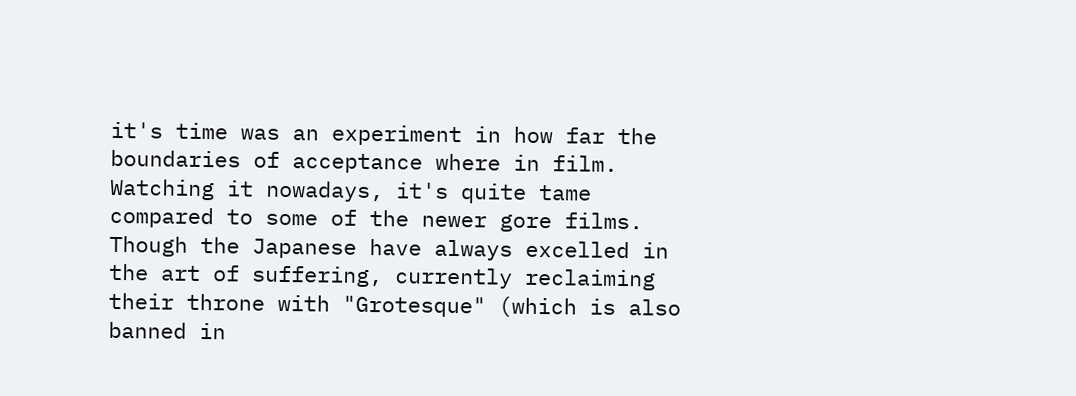it's time was an experiment in how far the boundaries of acceptance where in film. Watching it nowadays, it's quite tame compared to some of the newer gore films. Though the Japanese have always excelled in the art of suffering, currently reclaiming their throne with "Grotesque" (which is also banned in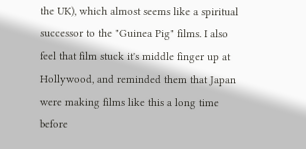the UK), which almost seems like a spiritual successor to the "Guinea Pig" films. I also feel that film stuck it's middle finger up at Hollywood, and reminded them that Japan were making films like this a long time before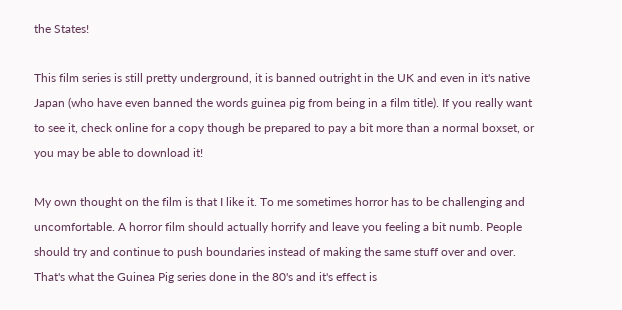the States!

This film series is still pretty underground, it is banned outright in the UK and even in it's native Japan (who have even banned the words guinea pig from being in a film title). If you really want to see it, check online for a copy though be prepared to pay a bit more than a normal boxset, or you may be able to download it!

My own thought on the film is that I like it. To me sometimes horror has to be challenging and uncomfortable. A horror film should actually horrify and leave you feeling a bit numb. People should try and continue to push boundaries instead of making the same stuff over and over. That's what the Guinea Pig series done in the 80's and it's effect is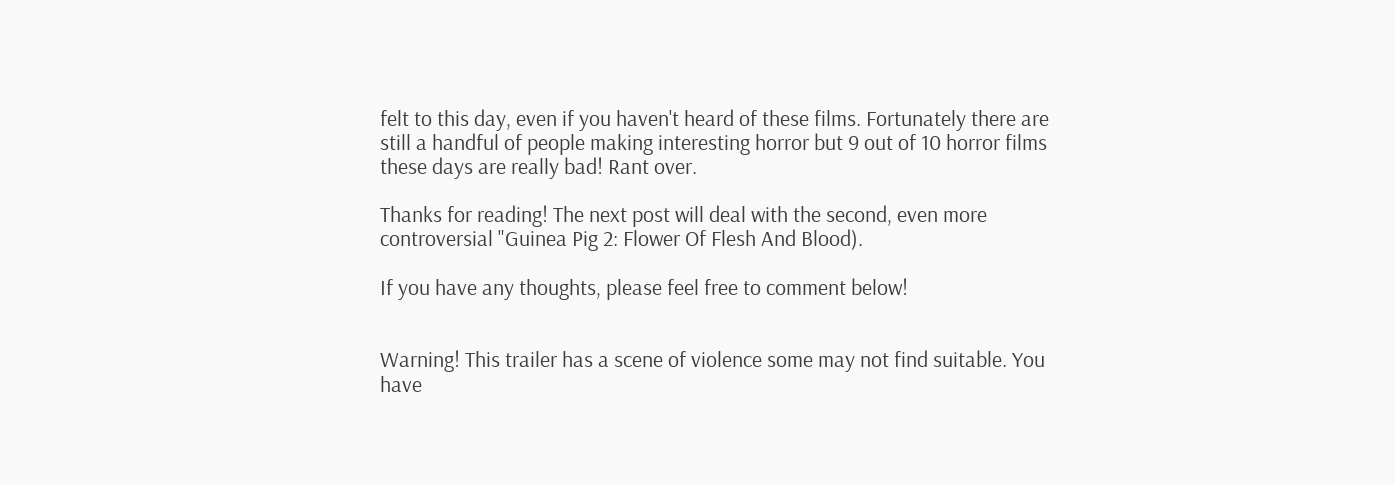felt to this day, even if you haven't heard of these films. Fortunately there are still a handful of people making interesting horror but 9 out of 10 horror films these days are really bad! Rant over.

Thanks for reading! The next post will deal with the second, even more controversial "Guinea Pig 2: Flower Of Flesh And Blood).

If you have any thoughts, please feel free to comment below!


Warning! This trailer has a scene of violence some may not find suitable. You have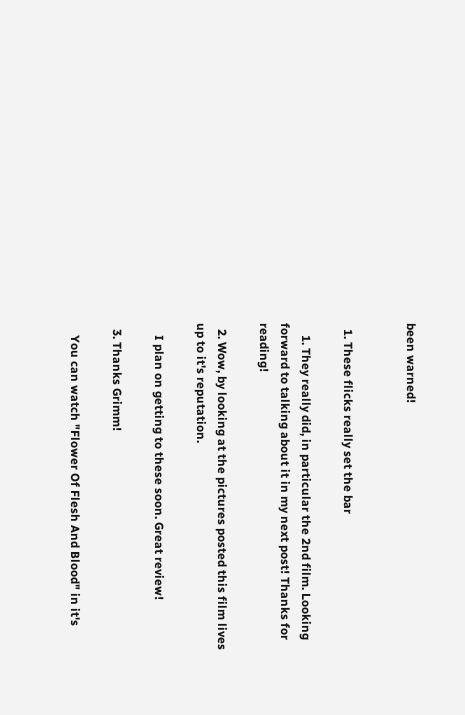been warned!


  1. These flicks really set the bar

    1. They really did, in particular the 2nd film. Looking forward to talking about it in my next post! Thanks for reading!

  2. Wow, by looking at the pictures posted this film lives up to it's reputation.

    I plan on getting to these soon. Great review!

  3. Thanks Grimm!

    You can watch "Flower Of Flesh And Blood" in it's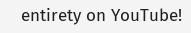entirety on YouTube!